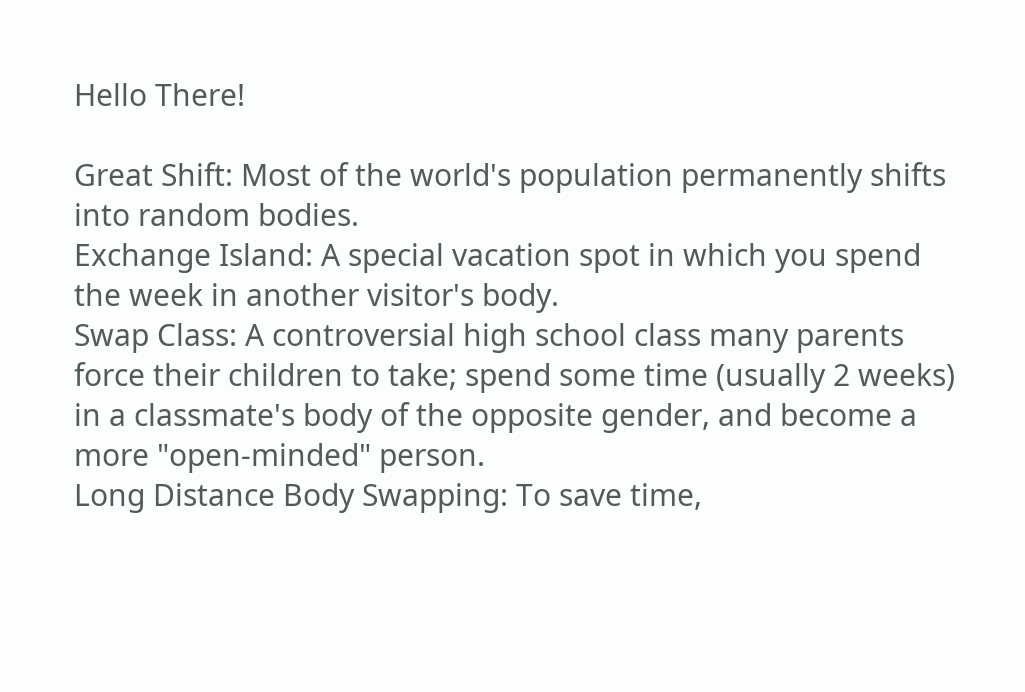Hello There!

Great Shift: Most of the world's population permanently shifts into random bodies.
Exchange Island: A special vacation spot in which you spend the week in another visitor's body.
Swap Class: A controversial high school class many parents force their children to take; spend some time (usually 2 weeks) in a classmate's body of the opposite gender, and become a more "open-minded" person.
Long Distance Body Swapping: To save time,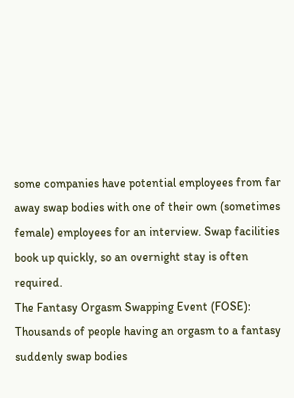some companies have potential employees from far away swap bodies with one of their own (sometimes female) employees for an interview. Swap facilities book up quickly, so an overnight stay is often required.
The Fantasy Orgasm Swapping Event (FOSE): Thousands of people having an orgasm to a fantasy suddenly swap bodies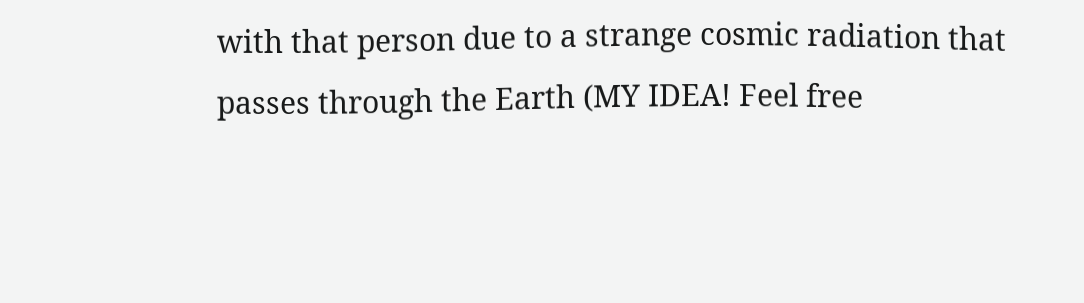with that person due to a strange cosmic radiation that passes through the Earth (MY IDEA! Feel free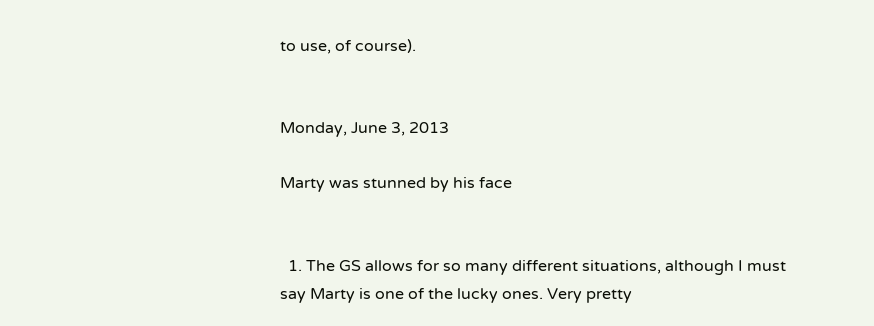to use, of course).


Monday, June 3, 2013

Marty was stunned by his face


  1. The GS allows for so many different situations, although I must say Marty is one of the lucky ones. Very pretty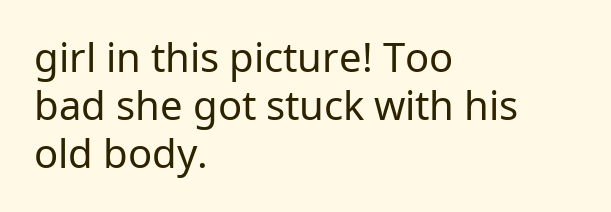girl in this picture! Too bad she got stuck with his old body.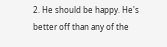2. He should be happy. He's better off than any of the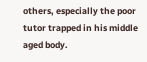others, especially the poor tutor trapped in his middle aged body.